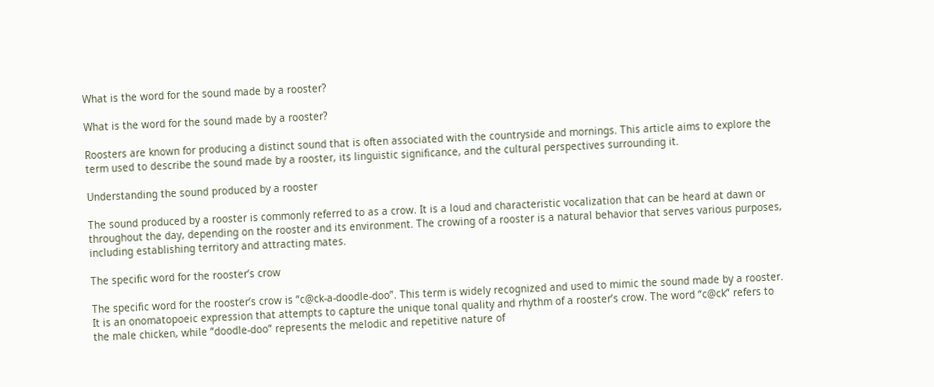What is the word for the sound made by a rooster?

What is the word for the sound made by a rooster?

Roosters are known for producing a distinct sound that is often associated with the countryside and mornings. This article aims to explore the term used to describe the sound made by a rooster, its linguistic significance, and the cultural perspectives surrounding it.

Understanding the sound produced by a rooster

The sound produced by a rooster is commonly referred to as a crow. It is a loud and characteristic vocalization that can be heard at dawn or throughout the day, depending on the rooster and its environment. The crowing of a rooster is a natural behavior that serves various purposes, including establishing territory and attracting mates.

The specific word for the rooster’s crow

The specific word for the rooster’s crow is “c@ck-a-doodle-doo”. This term is widely recognized and used to mimic the sound made by a rooster. It is an onomatopoeic expression that attempts to capture the unique tonal quality and rhythm of a rooster’s crow. The word “c@ck” refers to the male chicken, while “doodle-doo” represents the melodic and repetitive nature of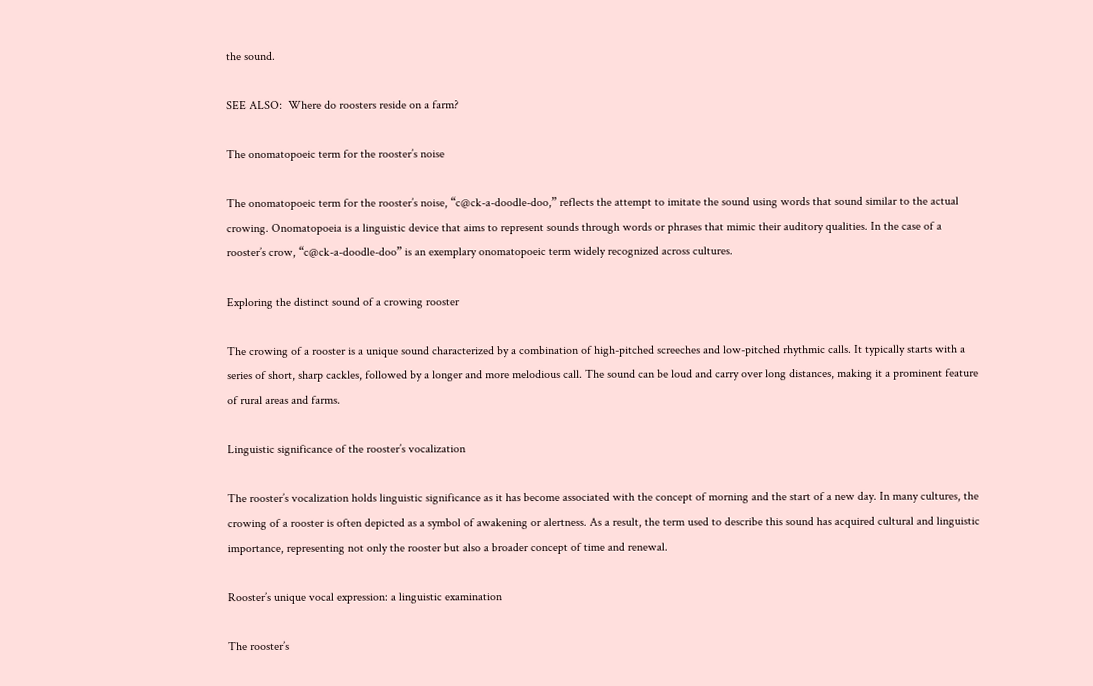the sound.

SEE ALSO:  Where do roosters reside on a farm?

The onomatopoeic term for the rooster’s noise

The onomatopoeic term for the rooster’s noise, “c@ck-a-doodle-doo,” reflects the attempt to imitate the sound using words that sound similar to the actual crowing. Onomatopoeia is a linguistic device that aims to represent sounds through words or phrases that mimic their auditory qualities. In the case of a rooster’s crow, “c@ck-a-doodle-doo” is an exemplary onomatopoeic term widely recognized across cultures.

Exploring the distinct sound of a crowing rooster

The crowing of a rooster is a unique sound characterized by a combination of high-pitched screeches and low-pitched rhythmic calls. It typically starts with a series of short, sharp cackles, followed by a longer and more melodious call. The sound can be loud and carry over long distances, making it a prominent feature of rural areas and farms.

Linguistic significance of the rooster’s vocalization

The rooster’s vocalization holds linguistic significance as it has become associated with the concept of morning and the start of a new day. In many cultures, the crowing of a rooster is often depicted as a symbol of awakening or alertness. As a result, the term used to describe this sound has acquired cultural and linguistic importance, representing not only the rooster but also a broader concept of time and renewal.

Rooster’s unique vocal expression: a linguistic examination

The rooster’s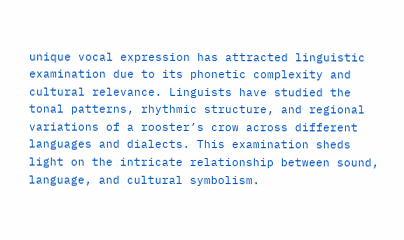unique vocal expression has attracted linguistic examination due to its phonetic complexity and cultural relevance. Linguists have studied the tonal patterns, rhythmic structure, and regional variations of a rooster’s crow across different languages and dialects. This examination sheds light on the intricate relationship between sound, language, and cultural symbolism.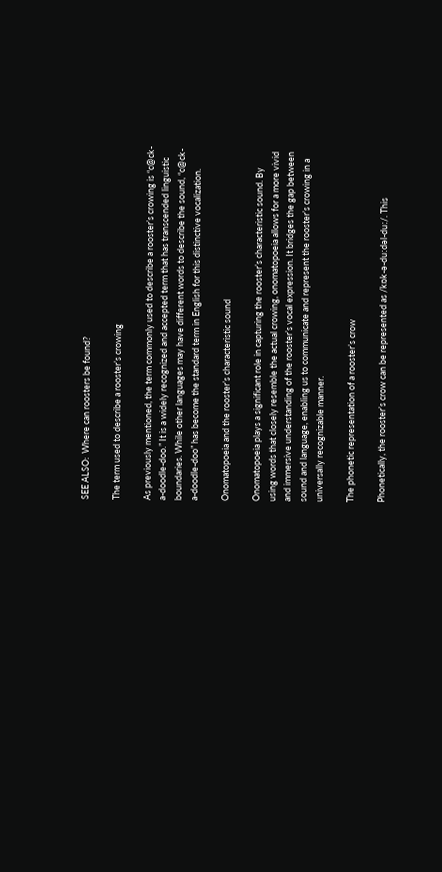SEE ALSO:  Where can roosters be found?

The term used to describe a rooster’s crowing

As previously mentioned, the term commonly used to describe a rooster’s crowing is “c@ck-a-doodle-doo.” It is a widely recognized and accepted term that has transcended linguistic boundaries. While other languages may have different words to describe the sound, “c@ck-a-doodle-doo” has become the standard term in English for this distinctive vocalization.

Onomatopoeia and the rooster’s characteristic sound

Onomatopoeia plays a significant role in capturing the rooster’s characteristic sound. By using words that closely resemble the actual crowing, onomatopoeia allows for a more vivid and immersive understanding of the rooster’s vocal expression. It bridges the gap between sound and language, enabling us to communicate and represent the rooster’s crowing in a universally recognizable manner.

The phonetic representation of a rooster’s crow

Phonetically, the rooster’s crow can be represented as /kɒk-ə-duːdəl-duː/. This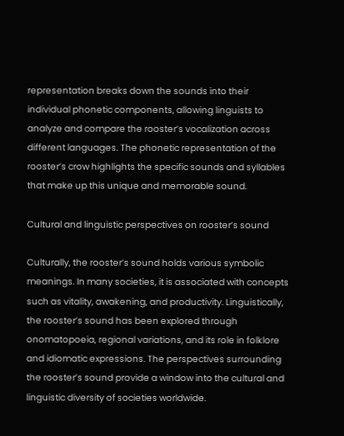representation breaks down the sounds into their individual phonetic components, allowing linguists to analyze and compare the rooster’s vocalization across different languages. The phonetic representation of the rooster’s crow highlights the specific sounds and syllables that make up this unique and memorable sound.

Cultural and linguistic perspectives on rooster’s sound

Culturally, the rooster’s sound holds various symbolic meanings. In many societies, it is associated with concepts such as vitality, awakening, and productivity. Linguistically, the rooster’s sound has been explored through onomatopoeia, regional variations, and its role in folklore and idiomatic expressions. The perspectives surrounding the rooster’s sound provide a window into the cultural and linguistic diversity of societies worldwide.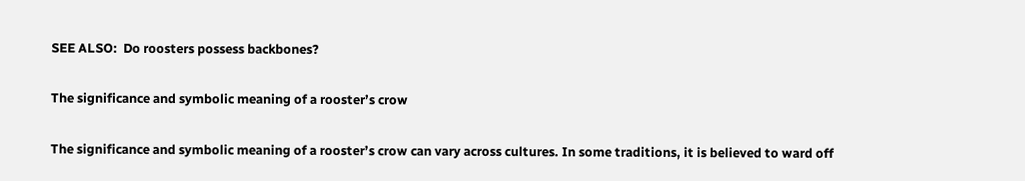SEE ALSO:  Do roosters possess backbones?

The significance and symbolic meaning of a rooster’s crow

The significance and symbolic meaning of a rooster’s crow can vary across cultures. In some traditions, it is believed to ward off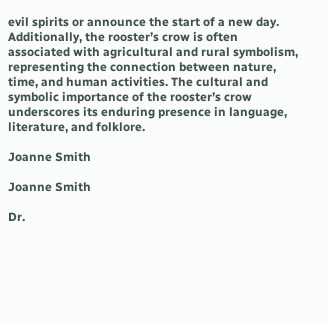evil spirits or announce the start of a new day. Additionally, the rooster’s crow is often associated with agricultural and rural symbolism, representing the connection between nature, time, and human activities. The cultural and symbolic importance of the rooster’s crow underscores its enduring presence in language, literature, and folklore.

Joanne Smith

Joanne Smith

Dr.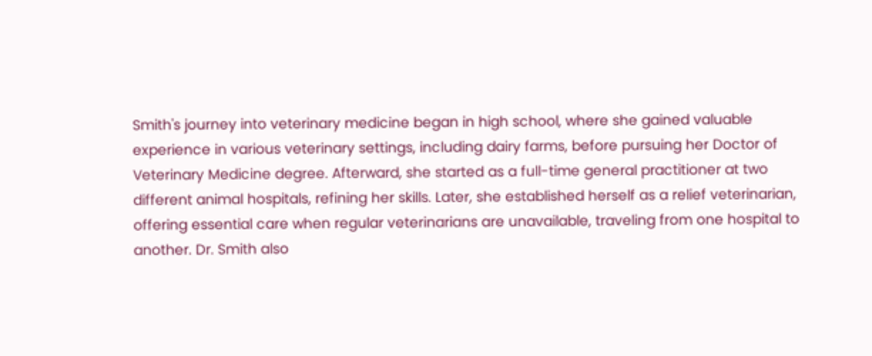Smith's journey into veterinary medicine began in high school, where she gained valuable experience in various veterinary settings, including dairy farms, before pursuing her Doctor of Veterinary Medicine degree. Afterward, she started as a full-time general practitioner at two different animal hospitals, refining her skills. Later, she established herself as a relief veterinarian, offering essential care when regular veterinarians are unavailable, traveling from one hospital to another. Dr. Smith also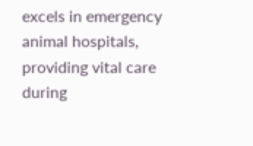excels in emergency animal hospitals, providing vital care during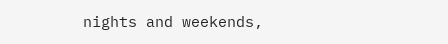nights and weekends,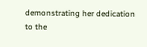demonstrating her dedication to the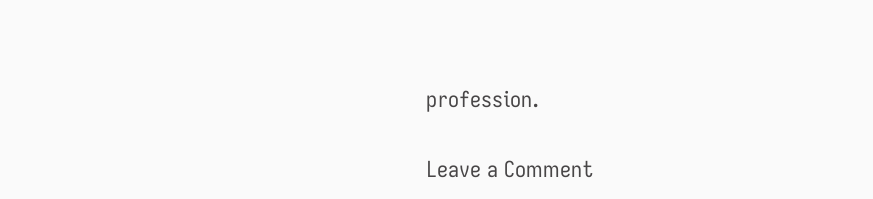profession.

Leave a Comment